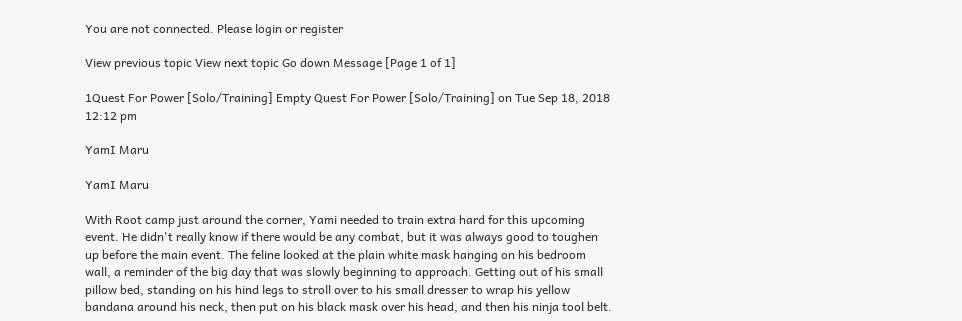You are not connected. Please login or register

View previous topic View next topic Go down Message [Page 1 of 1]

1Quest For Power [Solo/Training] Empty Quest For Power [Solo/Training] on Tue Sep 18, 2018 12:12 pm

YamI Maru

YamI Maru

With Root camp just around the corner, Yami needed to train extra hard for this upcoming event. He didn't really know if there would be any combat, but it was always good to toughen up before the main event. The feline looked at the plain white mask hanging on his bedroom wall, a reminder of the big day that was slowly beginning to approach. Getting out of his small pillow bed, standing on his hind legs to stroll over to his small dresser to wrap his yellow bandana around his neck, then put on his black mask over his head, and then his ninja tool belt.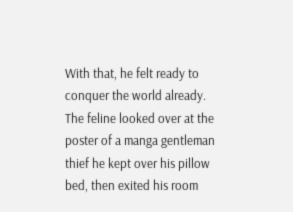With that, he felt ready to conquer the world already. The feline looked over at the poster of a manga gentleman thief he kept over his pillow bed, then exited his room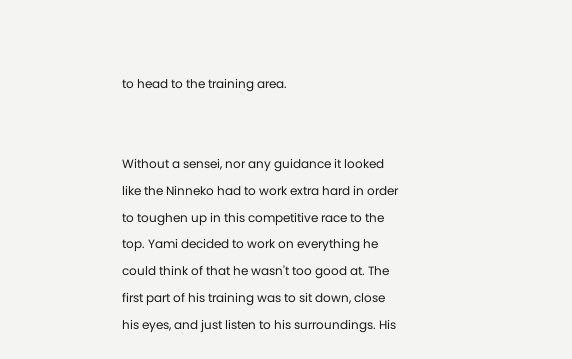to head to the training area.


Without a sensei, nor any guidance it looked like the Ninneko had to work extra hard in order to toughen up in this competitive race to the top. Yami decided to work on everything he could think of that he wasn't too good at. The first part of his training was to sit down, close his eyes, and just listen to his surroundings. His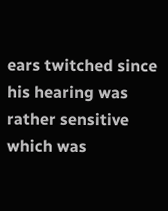ears twitched since his hearing was rather sensitive which was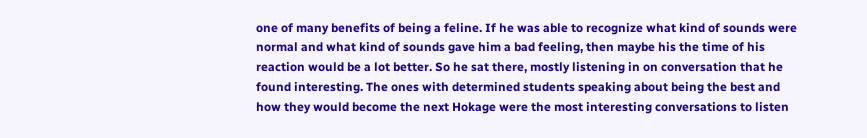one of many benefits of being a feline. If he was able to recognize what kind of sounds were normal and what kind of sounds gave him a bad feeling, then maybe his the time of his reaction would be a lot better. So he sat there, mostly listening in on conversation that he found interesting. The ones with determined students speaking about being the best and how they would become the next Hokage were the most interesting conversations to listen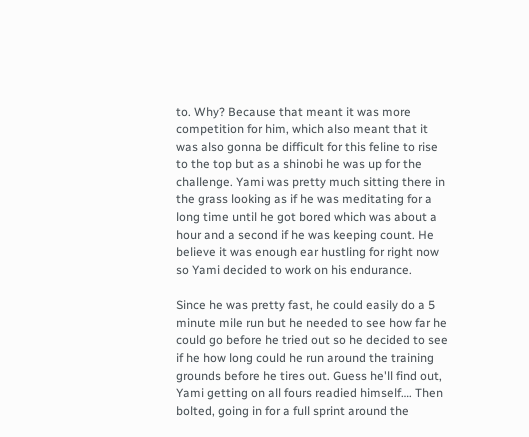to. Why? Because that meant it was more competition for him, which also meant that it was also gonna be difficult for this feline to rise to the top but as a shinobi he was up for the challenge. Yami was pretty much sitting there in the grass looking as if he was meditating for a long time until he got bored which was about a hour and a second if he was keeping count. He believe it was enough ear hustling for right now so Yami decided to work on his endurance.

Since he was pretty fast, he could easily do a 5 minute mile run but he needed to see how far he could go before he tried out so he decided to see if he how long could he run around the training grounds before he tires out. Guess he'll find out, Yami getting on all fours readied himself…. Then bolted, going in for a full sprint around the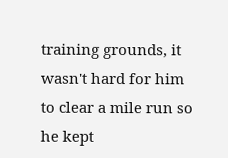training grounds, it wasn't hard for him to clear a mile run so he kept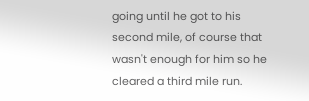going until he got to his second mile, of course that wasn't enough for him so he cleared a third mile run.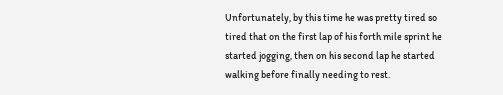Unfortunately, by this time he was pretty tired so tired that on the first lap of his forth mile sprint he started jogging, then on his second lap he started walking before finally needing to rest.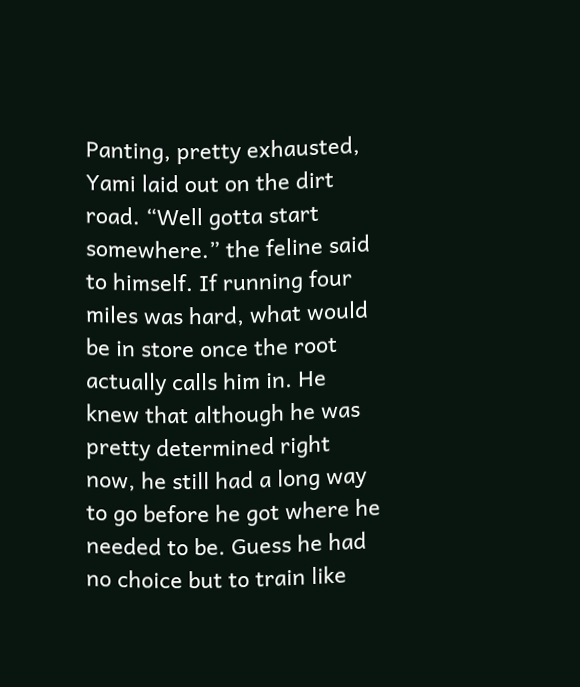Panting, pretty exhausted, Yami laid out on the dirt road. “Well gotta start somewhere.” the feline said to himself. If running four miles was hard, what would be in store once the root actually calls him in. He knew that although he was pretty determined right now, he still had a long way to go before he got where he needed to be. Guess he had no choice but to train like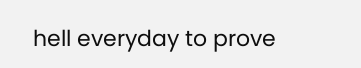hell everyday to prove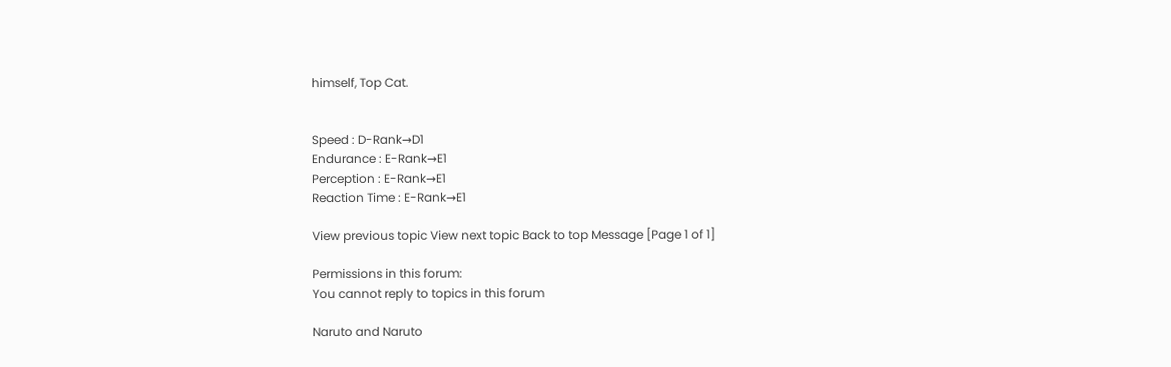himself, Top Cat.


Speed : D-Rank→D1
Endurance : E-Rank→E1
Perception : E-Rank→E1
Reaction Time : E-Rank→E1

View previous topic View next topic Back to top Message [Page 1 of 1]

Permissions in this forum:
You cannot reply to topics in this forum

Naruto and Naruto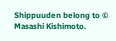Shippuuden belong to © Masashi Kishimoto.